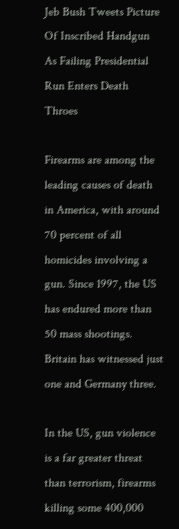Jeb Bush Tweets Picture Of Inscribed Handgun As Failing Presidential Run Enters Death Throes

Firearms are among the leading causes of death in America, with around 70 percent of all homicides involving a gun. Since 1997, the US has endured more than 50 mass shootings. Britain has witnessed just one and Germany three.

In the US, gun violence is a far greater threat than terrorism, firearms killing some 400,000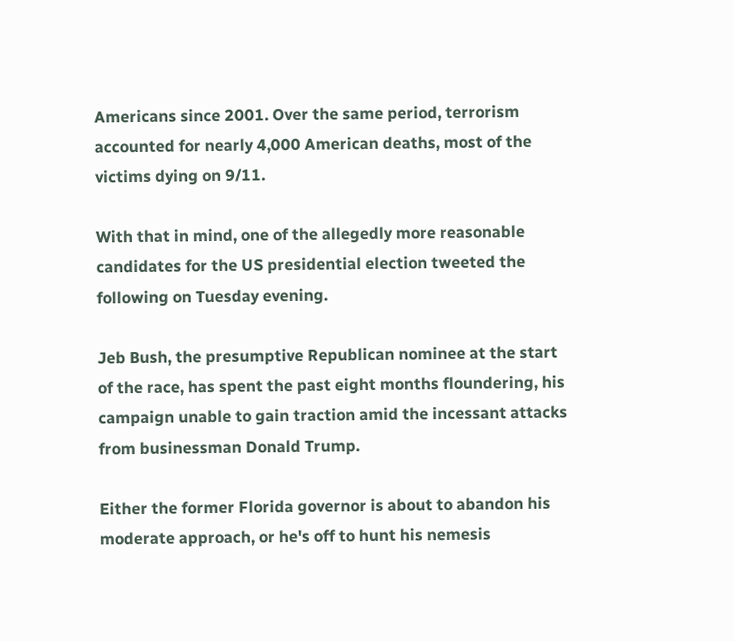Americans since 2001. Over the same period, terrorism accounted for nearly 4,000 American deaths, most of the victims dying on 9/11.

With that in mind, one of the allegedly more reasonable candidates for the US presidential election tweeted the following on Tuesday evening.

Jeb Bush, the presumptive Republican nominee at the start of the race, has spent the past eight months floundering, his campaign unable to gain traction amid the incessant attacks from businessman Donald Trump.

Either the former Florida governor is about to abandon his moderate approach, or he's off to hunt his nemesis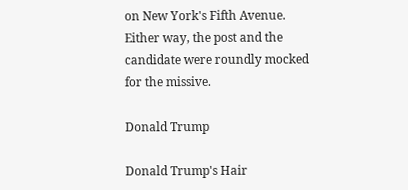on New York's Fifth Avenue. Either way, the post and the candidate were roundly mocked for the missive.

Donald Trump

Donald Trump's Hair